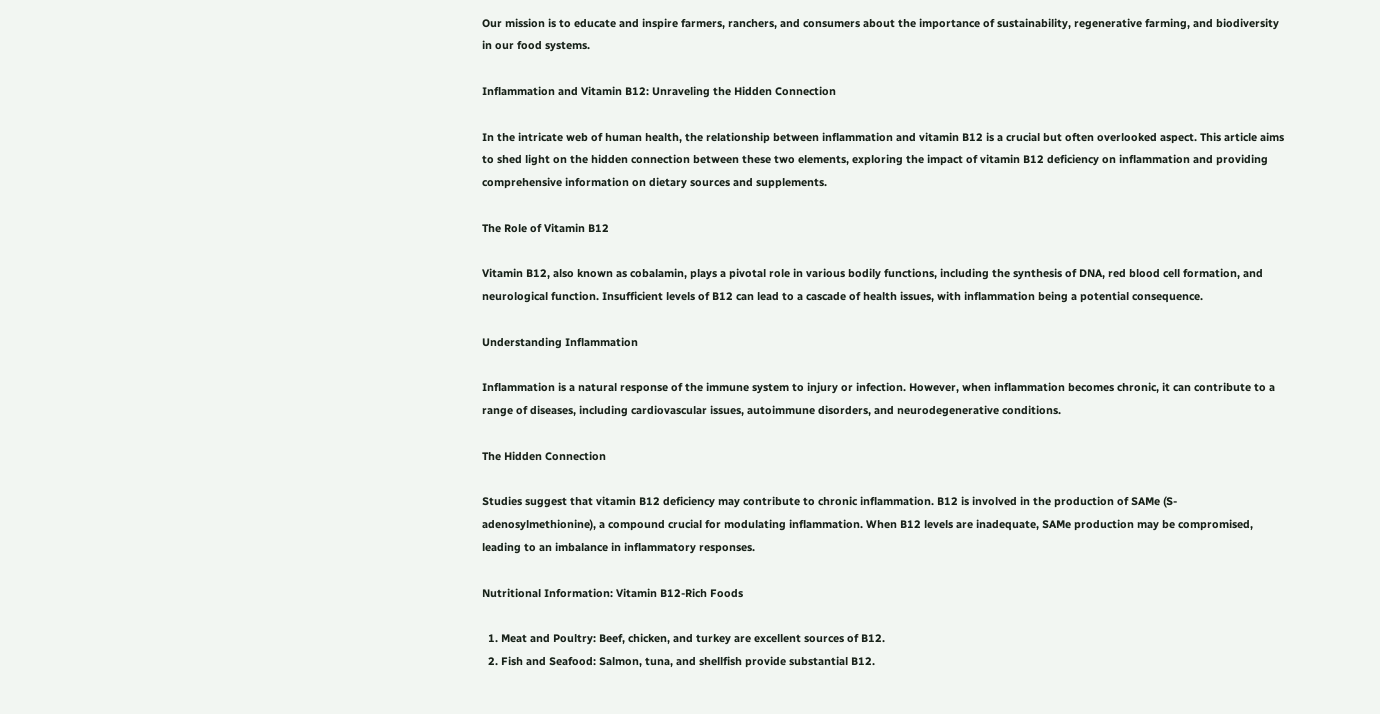Our mission is to educate and inspire farmers, ranchers, and consumers about the importance of sustainability, regenerative farming, and biodiversity in our food systems.

Inflammation and Vitamin B12: Unraveling the Hidden Connection

In the intricate web of human health, the relationship between inflammation and vitamin B12 is a crucial but often overlooked aspect. This article aims to shed light on the hidden connection between these two elements, exploring the impact of vitamin B12 deficiency on inflammation and providing comprehensive information on dietary sources and supplements.

The Role of Vitamin B12

Vitamin B12, also known as cobalamin, plays a pivotal role in various bodily functions, including the synthesis of DNA, red blood cell formation, and neurological function. Insufficient levels of B12 can lead to a cascade of health issues, with inflammation being a potential consequence.

Understanding Inflammation

Inflammation is a natural response of the immune system to injury or infection. However, when inflammation becomes chronic, it can contribute to a range of diseases, including cardiovascular issues, autoimmune disorders, and neurodegenerative conditions.

The Hidden Connection

Studies suggest that vitamin B12 deficiency may contribute to chronic inflammation. B12 is involved in the production of SAMe (S-adenosylmethionine), a compound crucial for modulating inflammation. When B12 levels are inadequate, SAMe production may be compromised, leading to an imbalance in inflammatory responses.

Nutritional Information: Vitamin B12-Rich Foods

  1. Meat and Poultry: Beef, chicken, and turkey are excellent sources of B12.
  2. Fish and Seafood: Salmon, tuna, and shellfish provide substantial B12.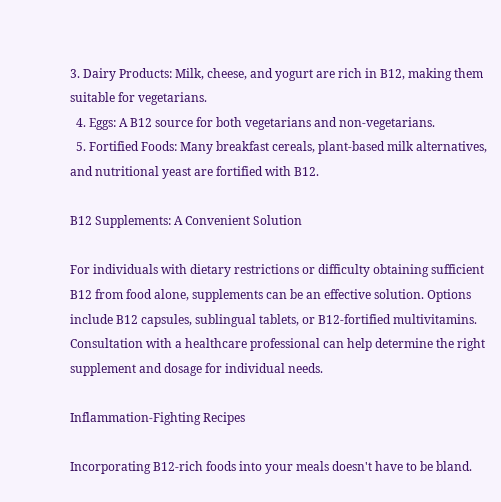3. Dairy Products: Milk, cheese, and yogurt are rich in B12, making them suitable for vegetarians.
  4. Eggs: A B12 source for both vegetarians and non-vegetarians.
  5. Fortified Foods: Many breakfast cereals, plant-based milk alternatives, and nutritional yeast are fortified with B12.

B12 Supplements: A Convenient Solution

For individuals with dietary restrictions or difficulty obtaining sufficient B12 from food alone, supplements can be an effective solution. Options include B12 capsules, sublingual tablets, or B12-fortified multivitamins. Consultation with a healthcare professional can help determine the right supplement and dosage for individual needs.

Inflammation-Fighting Recipes

Incorporating B12-rich foods into your meals doesn't have to be bland.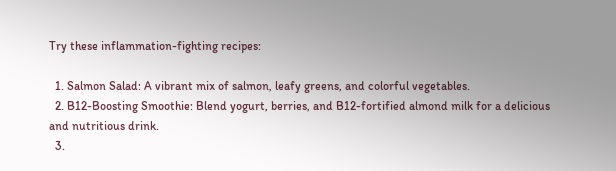Try these inflammation-fighting recipes:

  1. Salmon Salad: A vibrant mix of salmon, leafy greens, and colorful vegetables.
  2. B12-Boosting Smoothie: Blend yogurt, berries, and B12-fortified almond milk for a delicious and nutritious drink.
  3.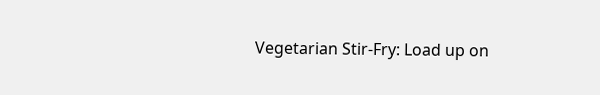Vegetarian Stir-Fry: Load up on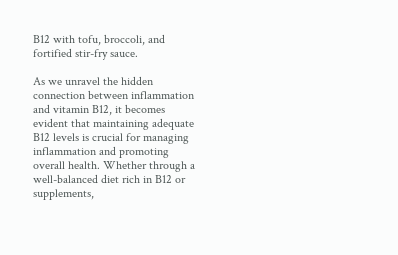B12 with tofu, broccoli, and fortified stir-fry sauce.

As we unravel the hidden connection between inflammation and vitamin B12, it becomes evident that maintaining adequate B12 levels is crucial for managing inflammation and promoting overall health. Whether through a well-balanced diet rich in B12 or supplements,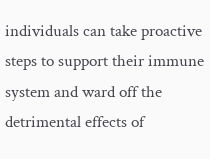individuals can take proactive steps to support their immune system and ward off the detrimental effects of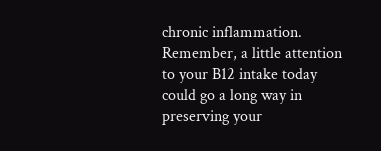chronic inflammation. Remember, a little attention to your B12 intake today could go a long way in preserving your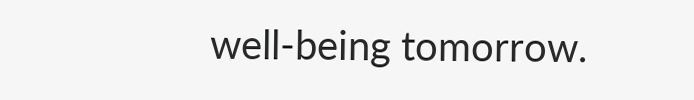well-being tomorrow.